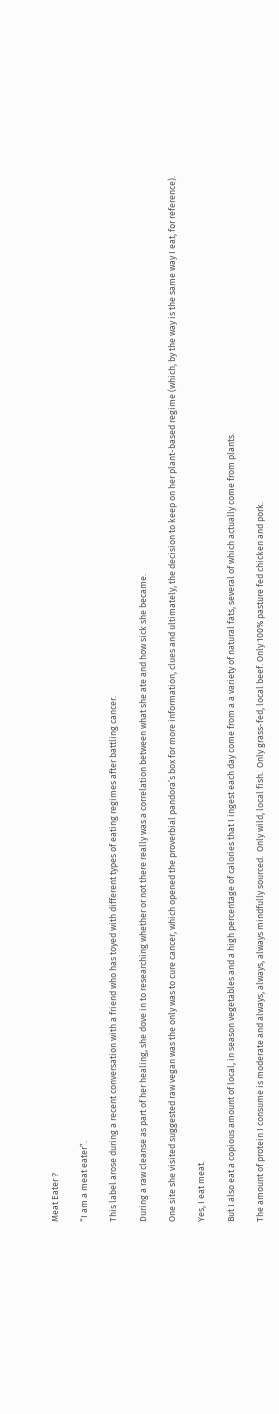Meat Eater ?

“I am a meat eater”.

This label arose during a recent conversation with a friend who has toyed with different types of eating regimes after battling cancer.

During a raw cleanse as part of her healing, she dove in to researching whether or not there really was a correlation between what she ate and how sick she became.

One site she visited suggested raw vegan was the only was to cure cancer, which opened the proverbial pandora’s box for more information, clues and ultimately, the decision to keep on her plant-based regime (which, by the way is the same way I eat, for reference).

Yes, I eat meat.

But I also eat a copious amount of local, in season vegetables and a high percentage of calories that I ingest each day come from a a variety of natural fats, several of which actually come from plants.

The amount of protein I consume is moderate and always, always, always mindfully sourced.  Only wild, local fish.  Only grass-fed, local beef. Only 100% pasture fed chicken and pork.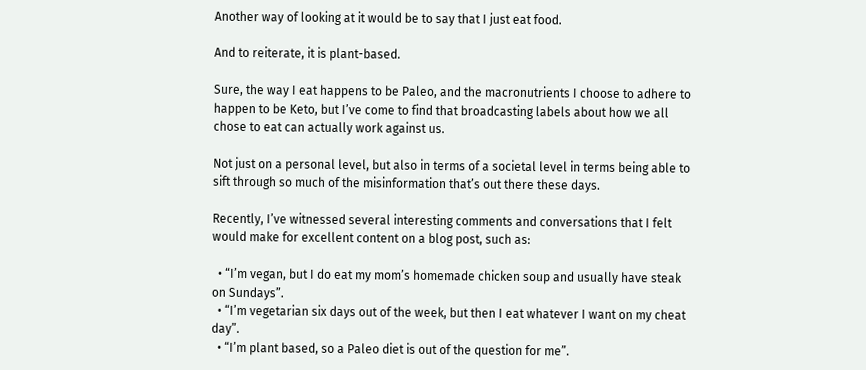Another way of looking at it would be to say that I just eat food.

And to reiterate, it is plant-based.

Sure, the way I eat happens to be Paleo, and the macronutrients I choose to adhere to happen to be Keto, but I’ve come to find that broadcasting labels about how we all chose to eat can actually work against us.

Not just on a personal level, but also in terms of a societal level in terms being able to sift through so much of the misinformation that’s out there these days.

Recently, I’ve witnessed several interesting comments and conversations that I felt would make for excellent content on a blog post, such as:

  • “I’m vegan, but I do eat my mom’s homemade chicken soup and usually have steak on Sundays”.
  • “I’m vegetarian six days out of the week, but then I eat whatever I want on my cheat day”.
  • “I’m plant based, so a Paleo diet is out of the question for me”.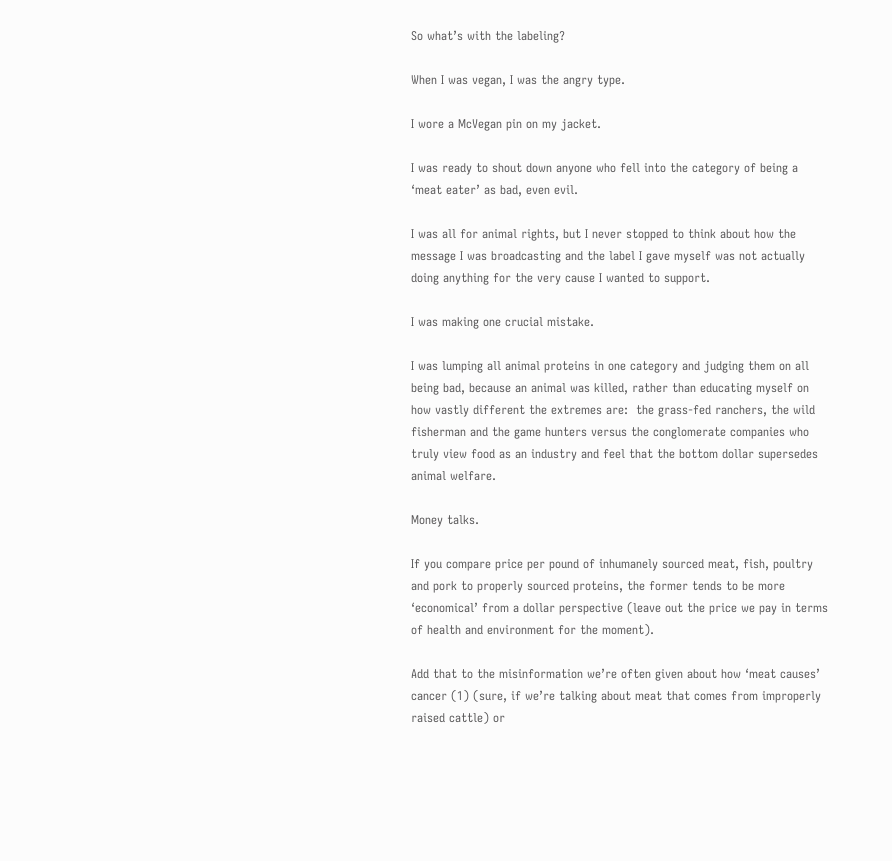So what’s with the labeling?

When I was vegan, I was the angry type.

I wore a McVegan pin on my jacket.

I was ready to shout down anyone who fell into the category of being a ‘meat eater’ as bad, even evil.

I was all for animal rights, but I never stopped to think about how the message I was broadcasting and the label I gave myself was not actually doing anything for the very cause I wanted to support.

I was making one crucial mistake.

I was lumping all animal proteins in one category and judging them on all being bad, because an animal was killed, rather than educating myself on how vastly different the extremes are:  the grass-fed ranchers, the wild fisherman and the game hunters versus the conglomerate companies who truly view food as an industry and feel that the bottom dollar supersedes animal welfare.

Money talks.

If you compare price per pound of inhumanely sourced meat, fish, poultry and pork to properly sourced proteins, the former tends to be more ‘economical’ from a dollar perspective (leave out the price we pay in terms of health and environment for the moment).

Add that to the misinformation we’re often given about how ‘meat causes’ cancer (1) (sure, if we’re talking about meat that comes from improperly raised cattle) or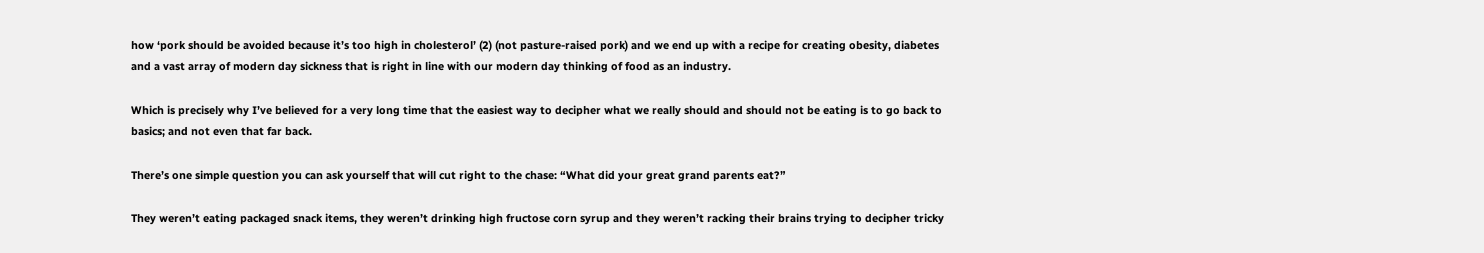how ‘pork should be avoided because it’s too high in cholesterol’ (2) (not pasture-raised pork) and we end up with a recipe for creating obesity, diabetes and a vast array of modern day sickness that is right in line with our modern day thinking of food as an industry.

Which is precisely why I’ve believed for a very long time that the easiest way to decipher what we really should and should not be eating is to go back to basics; and not even that far back.

There’s one simple question you can ask yourself that will cut right to the chase: “What did your great grand parents eat?”

They weren’t eating packaged snack items, they weren’t drinking high fructose corn syrup and they weren’t racking their brains trying to decipher tricky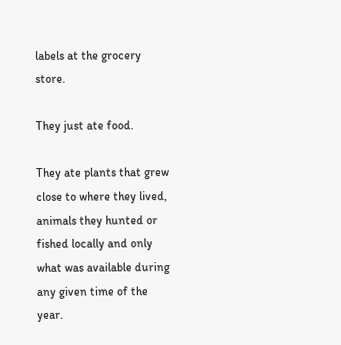labels at the grocery store.

They just ate food.

They ate plants that grew close to where they lived, animals they hunted or fished locally and only what was available during any given time of the year.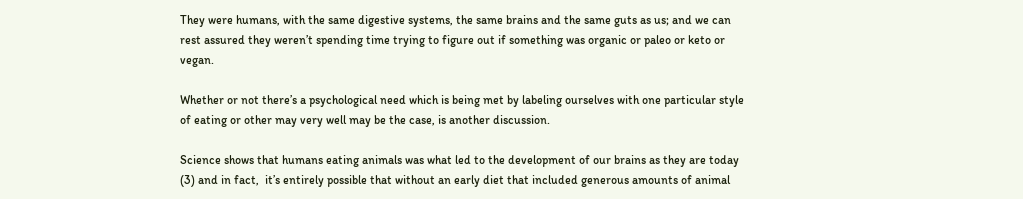They were humans, with the same digestive systems, the same brains and the same guts as us; and we can rest assured they weren’t spending time trying to figure out if something was organic or paleo or keto or vegan.

Whether or not there’s a psychological need which is being met by labeling ourselves with one particular style of eating or other may very well may be the case, is another discussion.

Science shows that humans eating animals was what led to the development of our brains as they are today (3) and in fact,  it’s entirely possible that without an early diet that included generous amounts of animal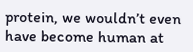protein, we wouldn’t even have become human at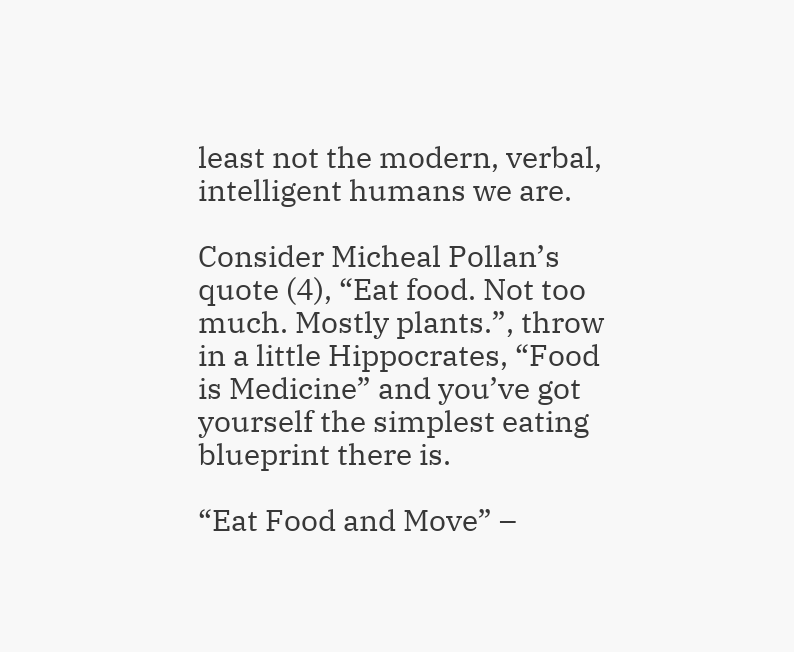least not the modern, verbal, intelligent humans we are.

Consider Micheal Pollan’s quote (4), “Eat food. Not too much. Mostly plants.”, throw in a little Hippocrates, “Food is Medicine” and you’ve got yourself the simplest eating blueprint there is.

“Eat Food and Move” –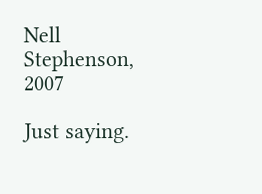Nell Stephenson, 2007

Just saying.